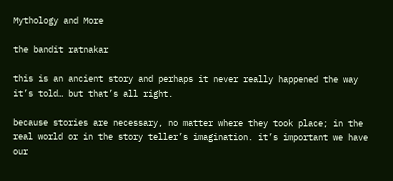Mythology and More

the bandit ratnakar

this is an ancient story and perhaps it never really happened the way it’s told… but that’s all right.

because stories are necessary, no matter where they took place; in the real world or in the story teller’s imagination. it’s important we have our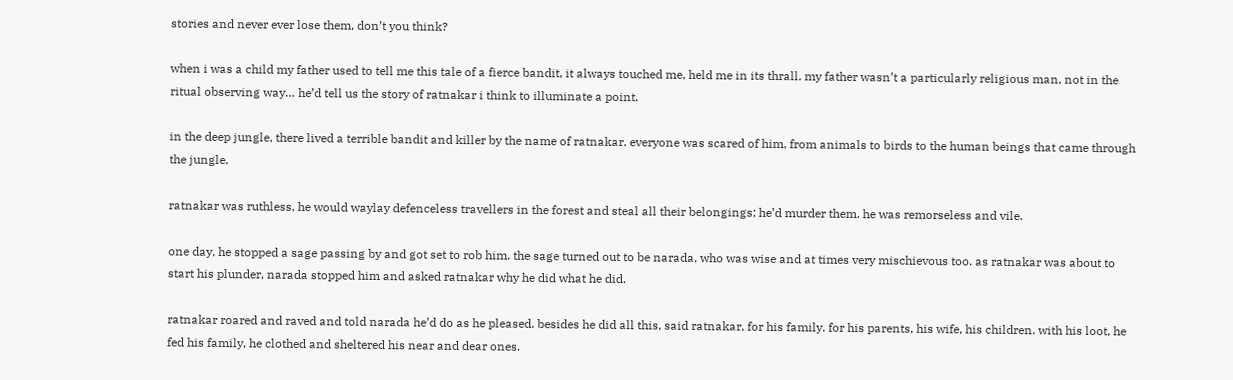stories and never ever lose them, don’t you think?

when i was a child my father used to tell me this tale of a fierce bandit, it always touched me, held me in its thrall. my father wasn’t a particularly religious man, not in the ritual observing way… he’d tell us the story of ratnakar i think to illuminate a point.

in the deep jungle, there lived a terrible bandit and killer by the name of ratnakar. everyone was scared of him, from animals to birds to the human beings that came through the jungle.

ratnakar was ruthless, he would waylay defenceless travellers in the forest and steal all their belongings; he’d murder them. he was remorseless and vile.

one day, he stopped a sage passing by and got set to rob him. the sage turned out to be narada, who was wise and at times very mischievous too. as ratnakar was about to start his plunder, narada stopped him and asked ratnakar why he did what he did.

ratnakar roared and raved and told narada he’d do as he pleased. besides he did all this, said ratnakar, for his family. for his parents, his wife, his children. with his loot, he fed his family, he clothed and sheltered his near and dear ones.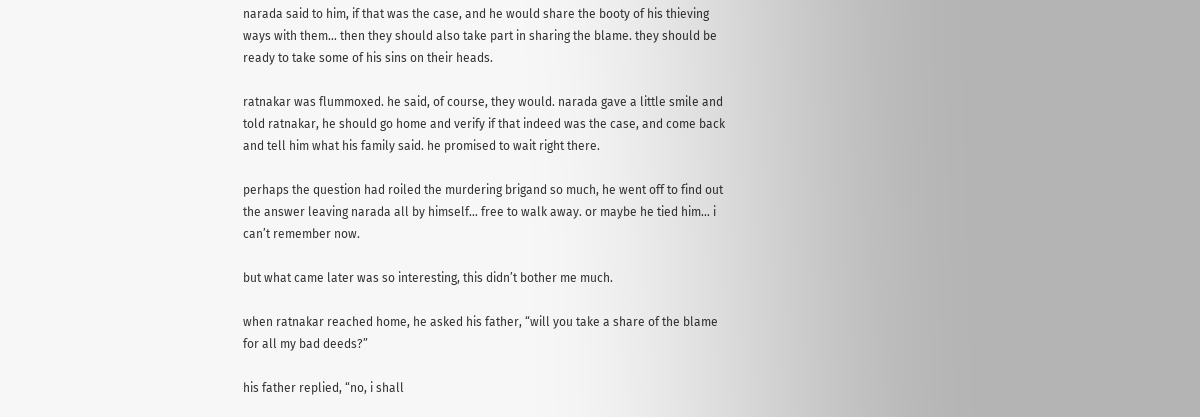narada said to him, if that was the case, and he would share the booty of his thieving ways with them… then they should also take part in sharing the blame. they should be ready to take some of his sins on their heads.

ratnakar was flummoxed. he said, of course, they would. narada gave a little smile and told ratnakar, he should go home and verify if that indeed was the case, and come back and tell him what his family said. he promised to wait right there.

perhaps the question had roiled the murdering brigand so much, he went off to find out the answer leaving narada all by himself… free to walk away. or maybe he tied him… i can’t remember now.

but what came later was so interesting, this didn’t bother me much.

when ratnakar reached home, he asked his father, “will you take a share of the blame for all my bad deeds?”

his father replied, “no, i shall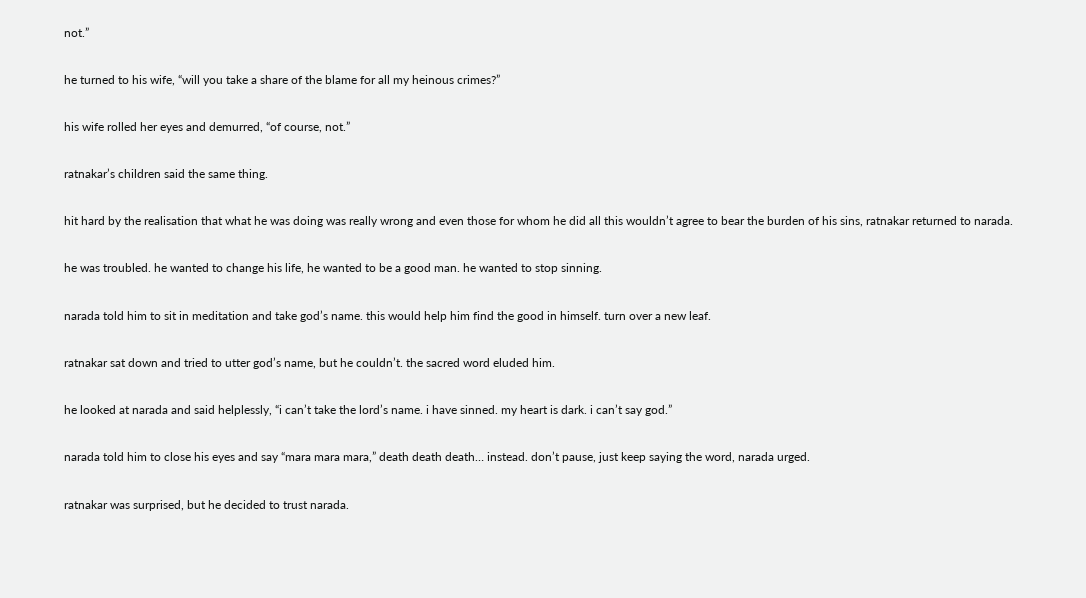not.”

he turned to his wife, “will you take a share of the blame for all my heinous crimes?”

his wife rolled her eyes and demurred, “of course, not.”

ratnakar’s children said the same thing.

hit hard by the realisation that what he was doing was really wrong and even those for whom he did all this wouldn’t agree to bear the burden of his sins, ratnakar returned to narada.

he was troubled. he wanted to change his life, he wanted to be a good man. he wanted to stop sinning.

narada told him to sit in meditation and take god’s name. this would help him find the good in himself. turn over a new leaf.

ratnakar sat down and tried to utter god’s name, but he couldn’t. the sacred word eluded him.

he looked at narada and said helplessly, “i can’t take the lord’s name. i have sinned. my heart is dark. i can’t say god.”

narada told him to close his eyes and say “mara mara mara,” death death death… instead. don’t pause, just keep saying the word, narada urged.

ratnakar was surprised, but he decided to trust narada.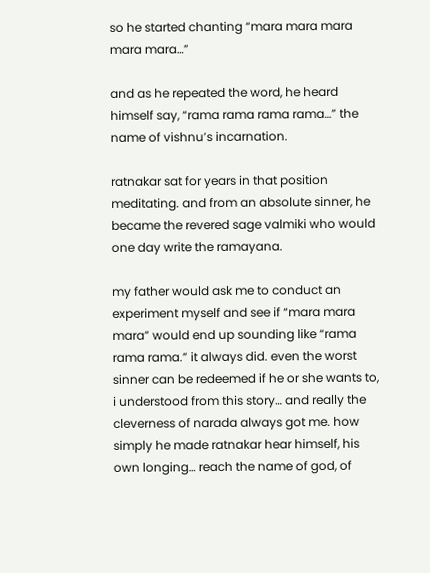so he started chanting “mara mara mara mara mara…”

and as he repeated the word, he heard himself say, “rama rama rama rama…” the name of vishnu’s incarnation.

ratnakar sat for years in that position meditating. and from an absolute sinner, he became the revered sage valmiki who would one day write the ramayana.

my father would ask me to conduct an experiment myself and see if “mara mara mara” would end up sounding like “rama rama rama.” it always did. even the worst sinner can be redeemed if he or she wants to, i understood from this story… and really the cleverness of narada always got me. how simply he made ratnakar hear himself, his own longing… reach the name of god, of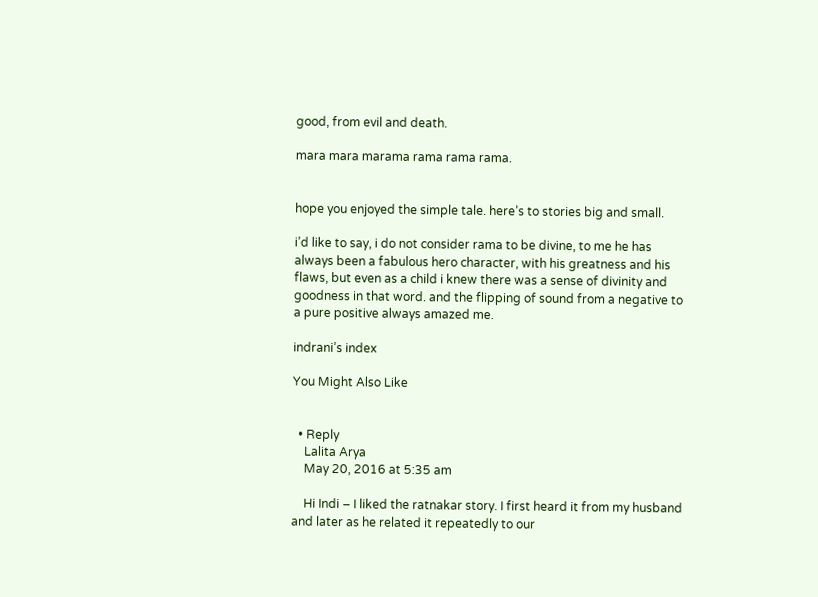good, from evil and death.

mara mara marama rama rama rama.


hope you enjoyed the simple tale. here’s to stories big and small.

i’d like to say, i do not consider rama to be divine, to me he has always been a fabulous hero character, with his greatness and his flaws, but even as a child i knew there was a sense of divinity and goodness in that word. and the flipping of sound from a negative to a pure positive always amazed me.

indrani’s index

You Might Also Like


  • Reply
    Lalita Arya
    May 20, 2016 at 5:35 am

    Hi Indi – I liked the ratnakar story. I first heard it from my husband and later as he related it repeatedly to our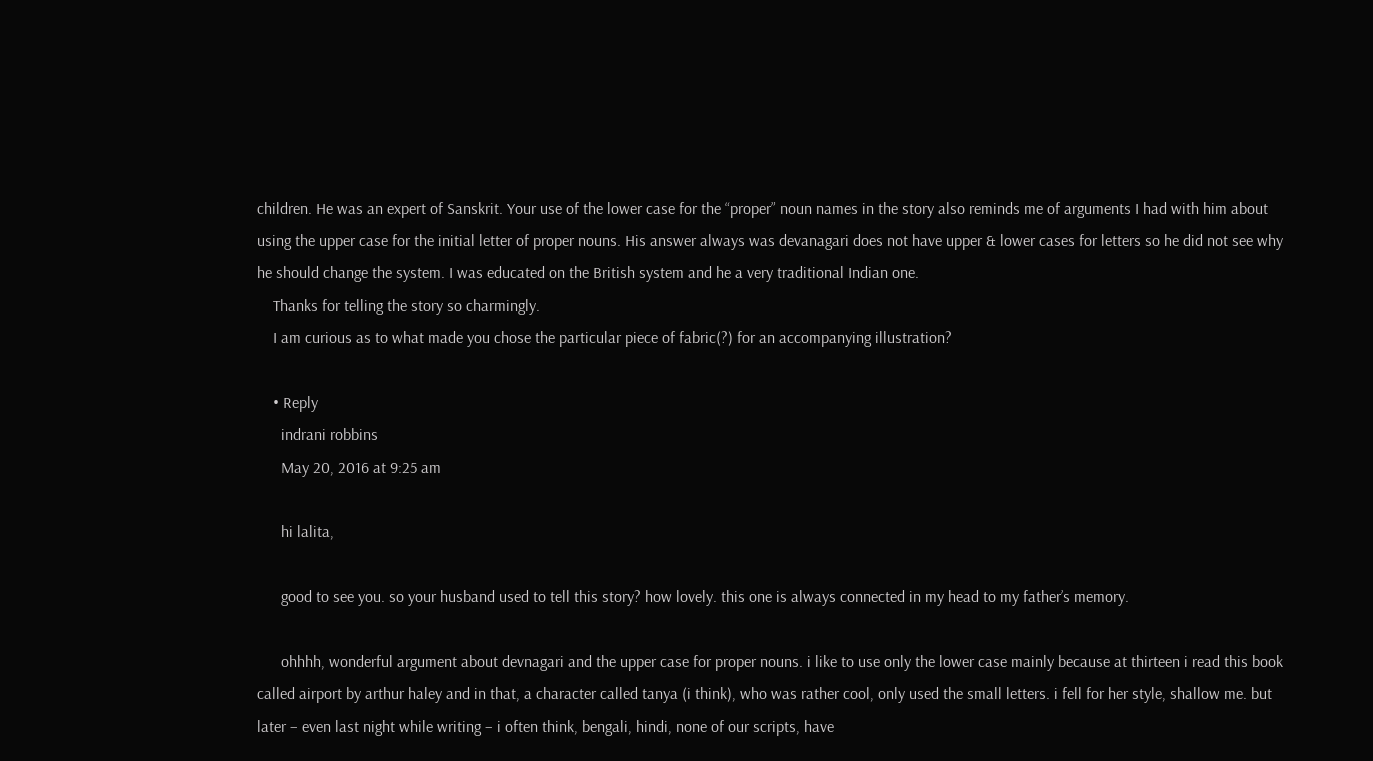children. He was an expert of Sanskrit. Your use of the lower case for the “proper” noun names in the story also reminds me of arguments I had with him about using the upper case for the initial letter of proper nouns. His answer always was devanagari does not have upper & lower cases for letters so he did not see why he should change the system. I was educated on the British system and he a very traditional Indian one.
    Thanks for telling the story so charmingly.
    I am curious as to what made you chose the particular piece of fabric(?) for an accompanying illustration?

    • Reply
      indrani robbins
      May 20, 2016 at 9:25 am

      hi lalita,

      good to see you. so your husband used to tell this story? how lovely. this one is always connected in my head to my father’s memory.

      ohhhh, wonderful argument about devnagari and the upper case for proper nouns. i like to use only the lower case mainly because at thirteen i read this book called airport by arthur haley and in that, a character called tanya (i think), who was rather cool, only used the small letters. i fell for her style, shallow me. but later – even last night while writing – i often think, bengali, hindi, none of our scripts, have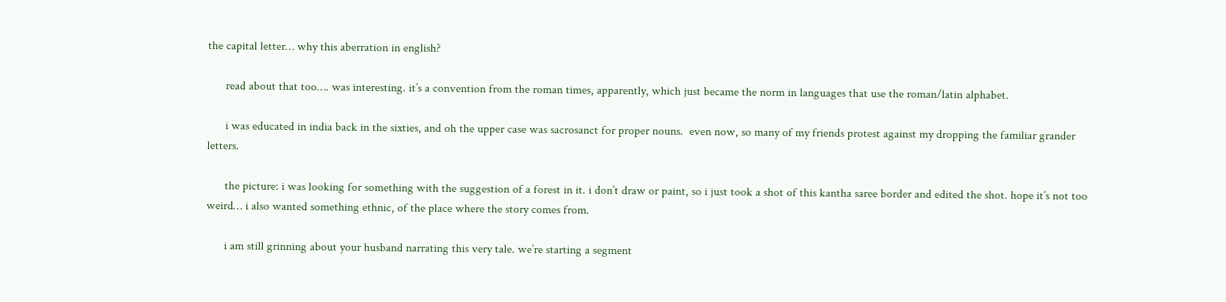the capital letter… why this aberration in english?

      read about that too…. was interesting. it’s a convention from the roman times, apparently, which just became the norm in languages that use the roman/latin alphabet.

      i was educated in india back in the sixties, and oh the upper case was sacrosanct for proper nouns.  even now, so many of my friends protest against my dropping the familiar grander letters.

      the picture: i was looking for something with the suggestion of a forest in it. i don’t draw or paint, so i just took a shot of this kantha saree border and edited the shot. hope it’s not too weird… i also wanted something ethnic, of the place where the story comes from.

      i am still grinning about your husband narrating this very tale. we’re starting a segment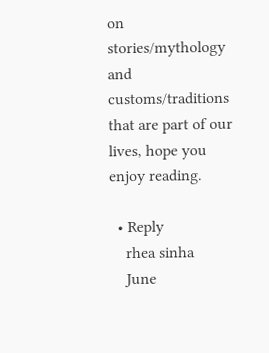on stories/mythology and customs/traditions that are part of our lives, hope you enjoy reading.

  • Reply
    rhea sinha
    June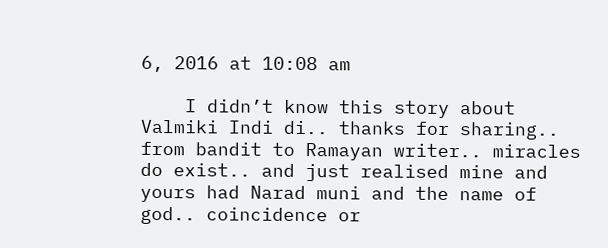6, 2016 at 10:08 am

    I didn’t know this story about Valmiki Indi di.. thanks for sharing.. from bandit to Ramayan writer.. miracles do exist.. and just realised mine and yours had Narad muni and the name of god.. coincidence or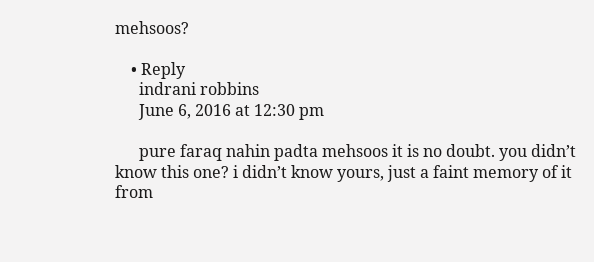mehsoos?

    • Reply
      indrani robbins
      June 6, 2016 at 12:30 pm

      pure faraq nahin padta mehsoos it is no doubt. you didn’t know this one? i didn’t know yours, just a faint memory of it from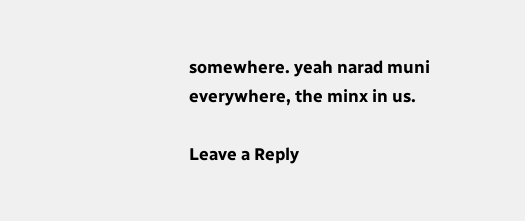somewhere. yeah narad muni everywhere, the minx in us.

Leave a Reply